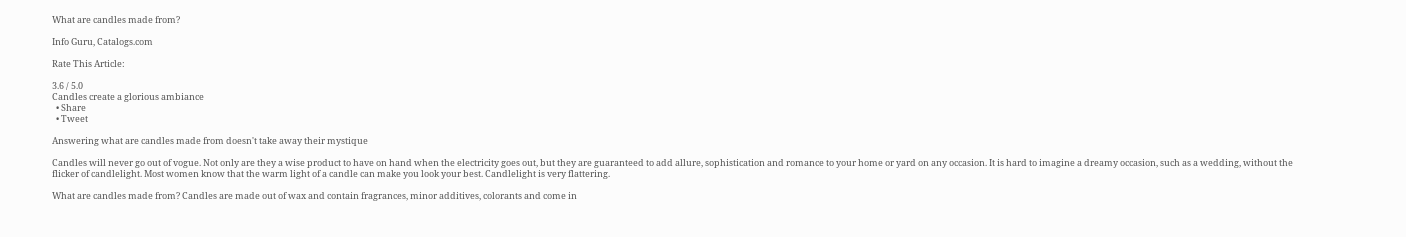What are candles made from?

Info Guru, Catalogs.com

Rate This Article:

3.6 / 5.0
Candles create a glorious ambiance
  • Share
  • Tweet

Answering what are candles made from doesn't take away their mystique

Candles will never go out of vogue. Not only are they a wise product to have on hand when the electricity goes out, but they are guaranteed to add allure, sophistication and romance to your home or yard on any occasion. It is hard to imagine a dreamy occasion, such as a wedding, without the flicker of candlelight. Most women know that the warm light of a candle can make you look your best. Candlelight is very flattering.

What are candles made from? Candles are made out of wax and contain fragrances, minor additives, colorants and come in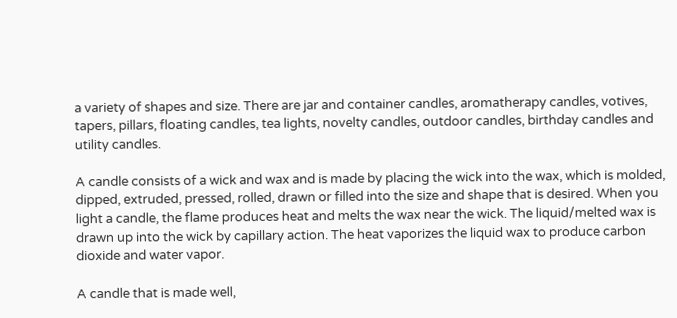a variety of shapes and size. There are jar and container candles, aromatherapy candles, votives, tapers, pillars, floating candles, tea lights, novelty candles, outdoor candles, birthday candles and utility candles.

A candle consists of a wick and wax and is made by placing the wick into the wax, which is molded, dipped, extruded, pressed, rolled, drawn or filled into the size and shape that is desired. When you light a candle, the flame produces heat and melts the wax near the wick. The liquid/melted wax is drawn up into the wick by capillary action. The heat vaporizes the liquid wax to produce carbon dioxide and water vapor.

A candle that is made well,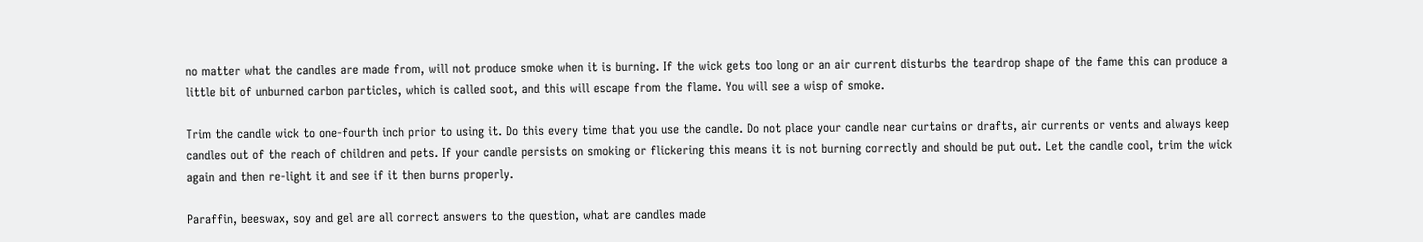no matter what the candles are made from, will not produce smoke when it is burning. If the wick gets too long or an air current disturbs the teardrop shape of the fame this can produce a little bit of unburned carbon particles, which is called soot, and this will escape from the flame. You will see a wisp of smoke.

Trim the candle wick to one-fourth inch prior to using it. Do this every time that you use the candle. Do not place your candle near curtains or drafts, air currents or vents and always keep candles out of the reach of children and pets. If your candle persists on smoking or flickering this means it is not burning correctly and should be put out. Let the candle cool, trim the wick again and then re-light it and see if it then burns properly.

Paraffin, beeswax, soy and gel are all correct answers to the question, what are candles made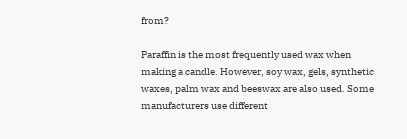from?

Paraffin is the most frequently used wax when making a candle. However, soy wax, gels, synthetic waxes, palm wax and beeswax are also used. Some manufacturers use different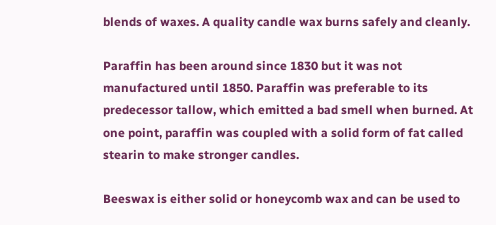blends of waxes. A quality candle wax burns safely and cleanly.

Paraffin has been around since 1830 but it was not manufactured until 1850. Paraffin was preferable to its predecessor tallow, which emitted a bad smell when burned. At one point, paraffin was coupled with a solid form of fat called stearin to make stronger candles.

Beeswax is either solid or honeycomb wax and can be used to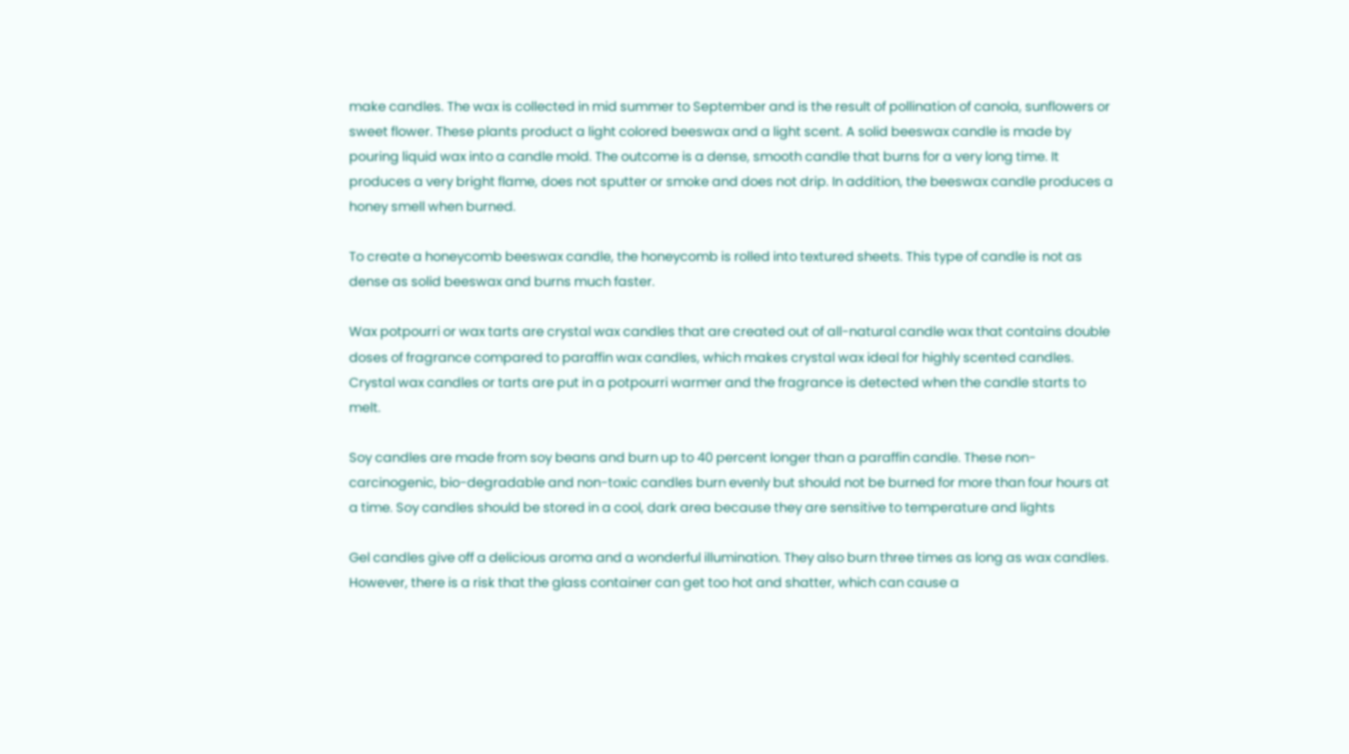make candles. The wax is collected in mid summer to September and is the result of pollination of canola, sunflowers or sweet flower. These plants product a light colored beeswax and a light scent. A solid beeswax candle is made by pouring liquid wax into a candle mold. The outcome is a dense, smooth candle that burns for a very long time. It produces a very bright flame, does not sputter or smoke and does not drip. In addition, the beeswax candle produces a honey smell when burned.

To create a honeycomb beeswax candle, the honeycomb is rolled into textured sheets. This type of candle is not as dense as solid beeswax and burns much faster.

Wax potpourri or wax tarts are crystal wax candles that are created out of all-natural candle wax that contains double doses of fragrance compared to paraffin wax candles, which makes crystal wax ideal for highly scented candles. Crystal wax candles or tarts are put in a potpourri warmer and the fragrance is detected when the candle starts to melt.

Soy candles are made from soy beans and burn up to 40 percent longer than a paraffin candle. These non-carcinogenic, bio-degradable and non-toxic candles burn evenly but should not be burned for more than four hours at a time. Soy candles should be stored in a cool, dark area because they are sensitive to temperature and lights

Gel candles give off a delicious aroma and a wonderful illumination. They also burn three times as long as wax candles. However, there is a risk that the glass container can get too hot and shatter, which can cause a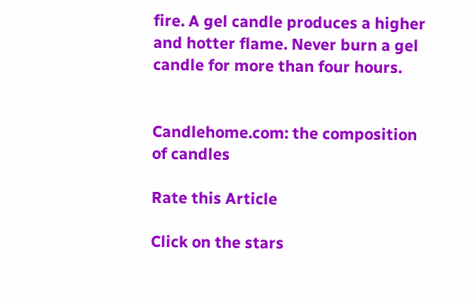fire. A gel candle produces a higher and hotter flame. Never burn a gel candle for more than four hours.


Candlehome.com: the composition of candles

Rate this Article

Click on the stars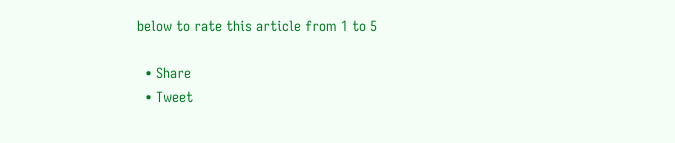below to rate this article from 1 to 5

  • Share
  • Tweet